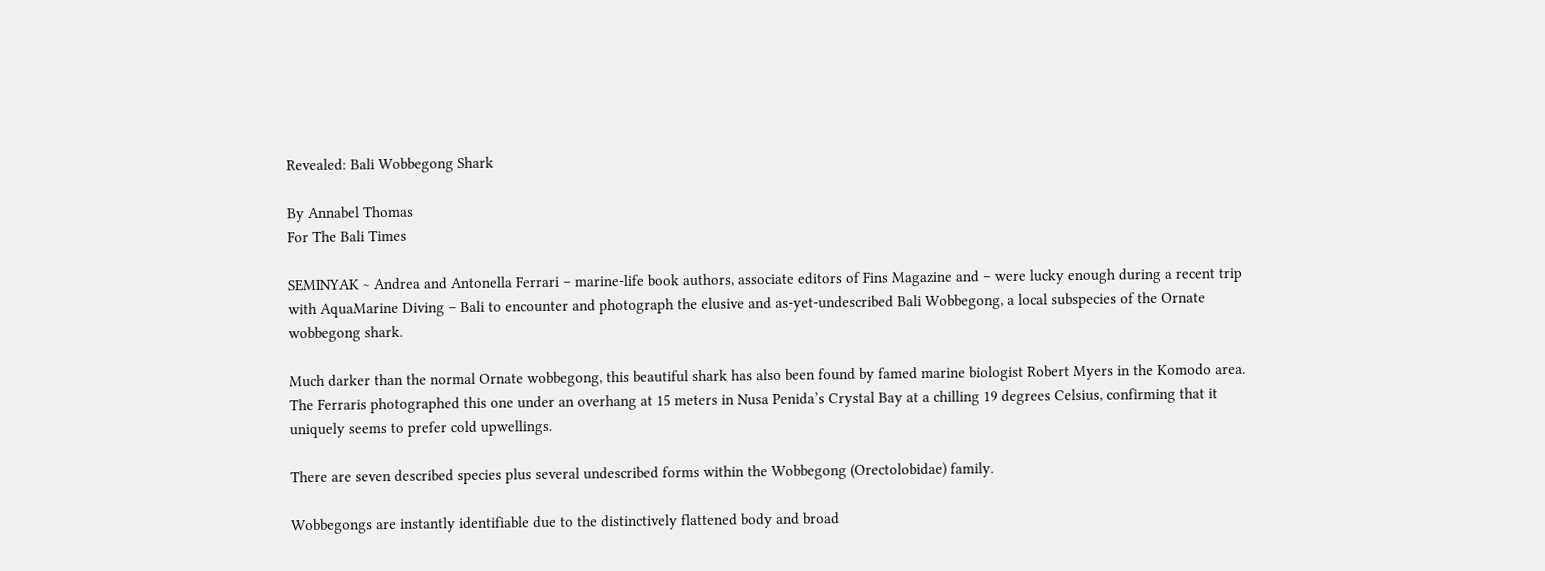Revealed: Bali Wobbegong Shark

By Annabel Thomas
For The Bali Times

SEMINYAK ~ Andrea and Antonella Ferrari – marine-life book authors, associate editors of Fins Magazine and – were lucky enough during a recent trip with AquaMarine Diving – Bali to encounter and photograph the elusive and as-yet-undescribed Bali Wobbegong, a local subspecies of the Ornate wobbegong shark.

Much darker than the normal Ornate wobbegong, this beautiful shark has also been found by famed marine biologist Robert Myers in the Komodo area. The Ferraris photographed this one under an overhang at 15 meters in Nusa Penida’s Crystal Bay at a chilling 19 degrees Celsius, confirming that it uniquely seems to prefer cold upwellings.

There are seven described species plus several undescribed forms within the Wobbegong (Orectolobidae) family.

Wobbegongs are instantly identifiable due to the distinctively flattened body and broad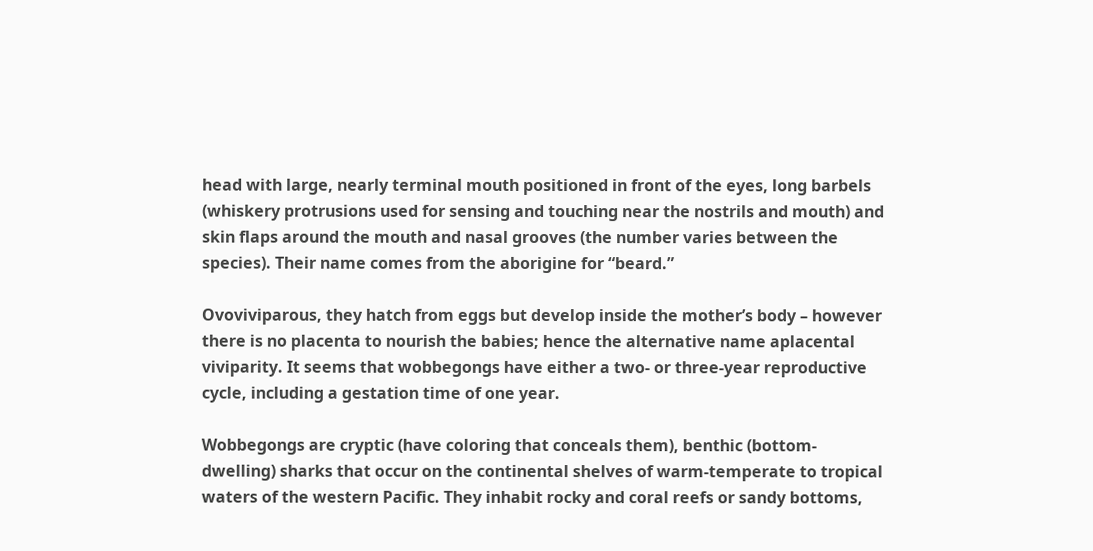head with large, nearly terminal mouth positioned in front of the eyes, long barbels (whiskery protrusions used for sensing and touching near the nostrils and mouth) and skin flaps around the mouth and nasal grooves (the number varies between the species). Their name comes from the aborigine for “beard.”

Ovoviviparous, they hatch from eggs but develop inside the mother’s body – however there is no placenta to nourish the babies; hence the alternative name aplacental viviparity. It seems that wobbegongs have either a two- or three-year reproductive cycle, including a gestation time of one year.

Wobbegongs are cryptic (have coloring that conceals them), benthic (bottom-dwelling) sharks that occur on the continental shelves of warm-temperate to tropical waters of the western Pacific. They inhabit rocky and coral reefs or sandy bottoms,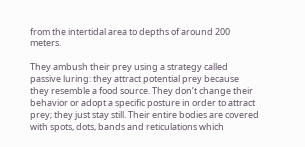from the intertidal area to depths of around 200 meters.

They ambush their prey using a strategy called passive luring: they attract potential prey because they resemble a food source. They don’t change their behavior or adopt a specific posture in order to attract prey; they just stay still. Their entire bodies are covered with spots, dots, bands and reticulations which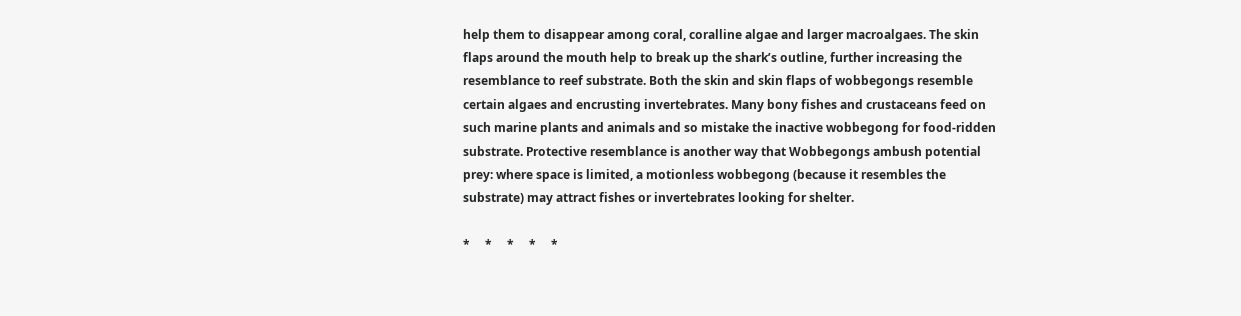help them to disappear among coral, coralline algae and larger macroalgaes. The skin flaps around the mouth help to break up the shark’s outline, further increasing the resemblance to reef substrate. Both the skin and skin flaps of wobbegongs resemble certain algaes and encrusting invertebrates. Many bony fishes and crustaceans feed on such marine plants and animals and so mistake the inactive wobbegong for food-ridden substrate. Protective resemblance is another way that Wobbegongs ambush potential prey: where space is limited, a motionless wobbegong (because it resembles the substrate) may attract fishes or invertebrates looking for shelter.

*     *     *     *     *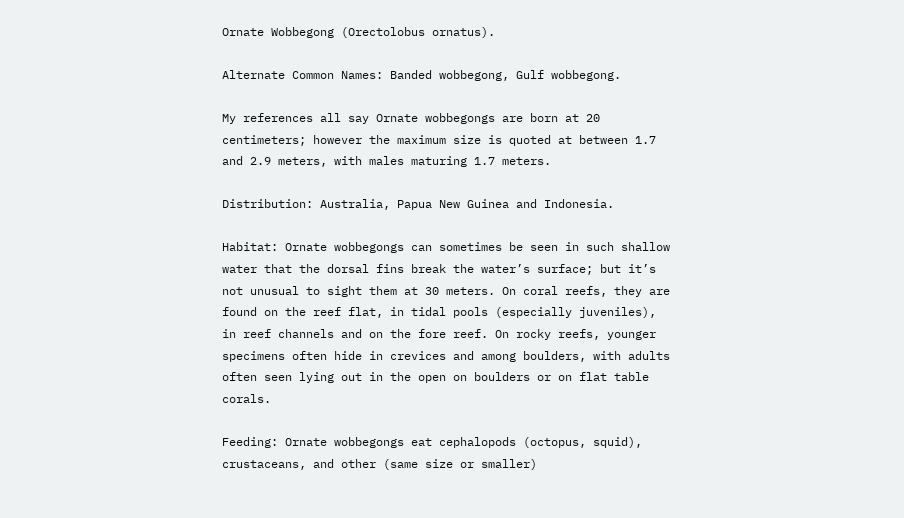Ornate Wobbegong (Orectolobus ornatus).

Alternate Common Names: Banded wobbegong, Gulf wobbegong.

My references all say Ornate wobbegongs are born at 20 centimeters; however the maximum size is quoted at between 1.7 and 2.9 meters, with males maturing 1.7 meters.

Distribution: Australia, Papua New Guinea and Indonesia.

Habitat: Ornate wobbegongs can sometimes be seen in such shallow water that the dorsal fins break the water’s surface; but it’s not unusual to sight them at 30 meters. On coral reefs, they are found on the reef flat, in tidal pools (especially juveniles), in reef channels and on the fore reef. On rocky reefs, younger specimens often hide in crevices and among boulders, with adults often seen lying out in the open on boulders or on flat table corals.

Feeding: Ornate wobbegongs eat cephalopods (octopus, squid), crustaceans, and other (same size or smaller)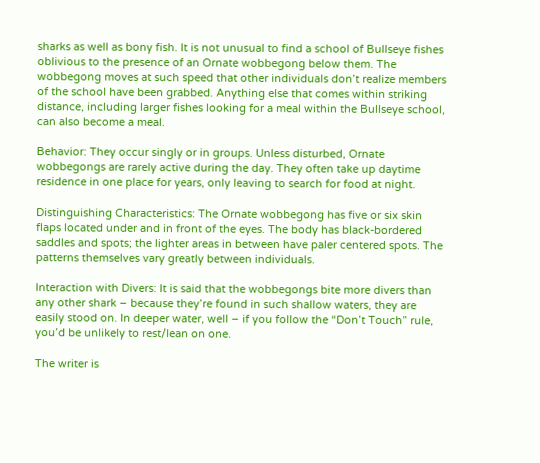sharks as well as bony fish. It is not unusual to find a school of Bullseye fishes oblivious to the presence of an Ornate wobbegong below them. The wobbegong moves at such speed that other individuals don’t realize members of the school have been grabbed. Anything else that comes within striking distance, including larger fishes looking for a meal within the Bullseye school, can also become a meal.

Behavior: They occur singly or in groups. Unless disturbed, Ornate wobbegongs are rarely active during the day. They often take up daytime residence in one place for years, only leaving to search for food at night.

Distinguishing Characteristics: The Ornate wobbegong has five or six skin flaps located under and in front of the eyes. The body has black-bordered saddles and spots; the lighter areas in between have paler centered spots. The patterns themselves vary greatly between individuals.

Interaction with Divers: It is said that the wobbegongs bite more divers than any other shark – because they’re found in such shallow waters, they are easily stood on. In deeper water, well – if you follow the “Don’t Touch” rule, you’d be unlikely to rest/lean on one.

The writer is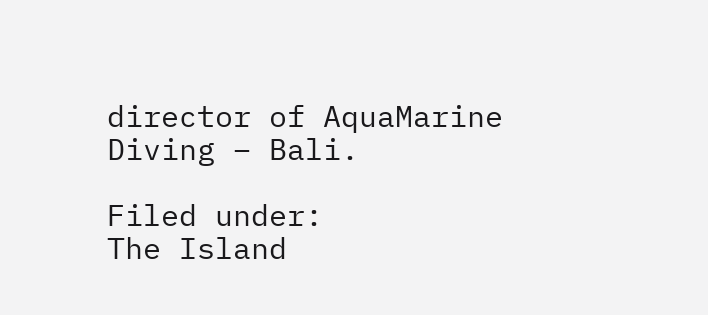director of AquaMarine Diving – Bali.

Filed under:
The Island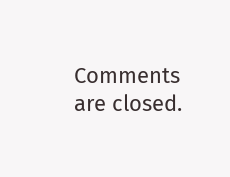Comments are closed.